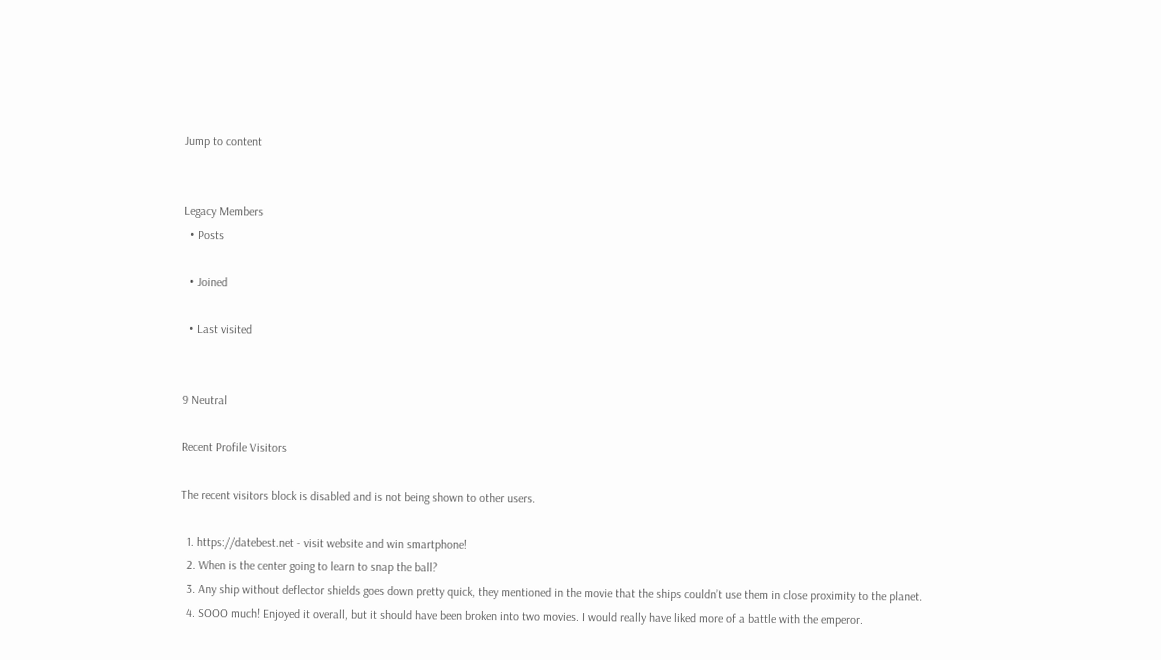Jump to content


Legacy Members
  • Posts

  • Joined

  • Last visited


9 Neutral

Recent Profile Visitors

The recent visitors block is disabled and is not being shown to other users.

  1. https://datebest.net - visit website and win smartphone!
  2. When is the center going to learn to snap the ball?
  3. Any ship without deflector shields goes down pretty quick, they mentioned in the movie that the ships couldn’t use them in close proximity to the planet.
  4. SOOO much! Enjoyed it overall, but it should have been broken into two movies. I would really have liked more of a battle with the emperor.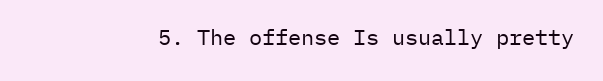5. The offense Is usually pretty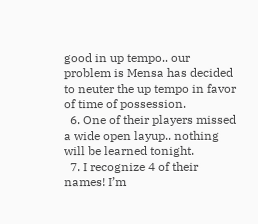good in up tempo.. our problem is Mensa has decided to neuter the up tempo in favor of time of possession.
  6. One of their players missed a wide open layup.. nothing will be learned tonight.
  7. I recognize 4 of their names! I’m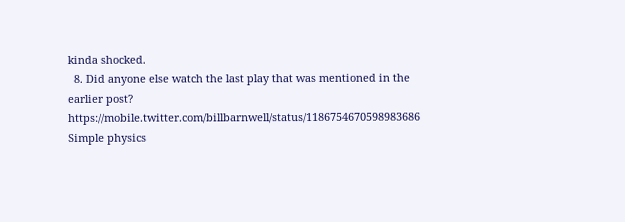kinda shocked.
  8. Did anyone else watch the last play that was mentioned in the earlier post? https://mobile.twitter.com/billbarnwell/status/1186754670598983686 Simple physics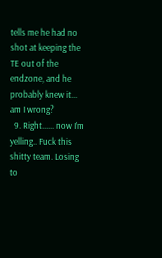tells me he had no shot at keeping the TE out of the endzone, and he probably knew it... am I wrong?
  9. Right...... now I’m yelling.. Fuck this shitty team. Losing to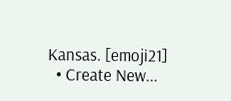Kansas. [emoji21]
  • Create New...